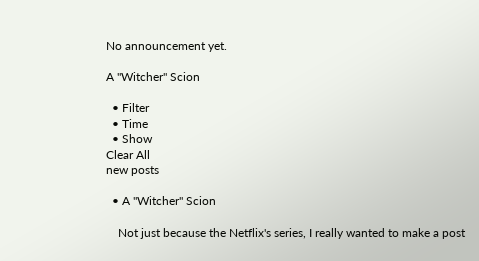No announcement yet.

A "Witcher" Scion

  • Filter
  • Time
  • Show
Clear All
new posts

  • A "Witcher" Scion

    Not just because the Netflix's series, I really wanted to make a post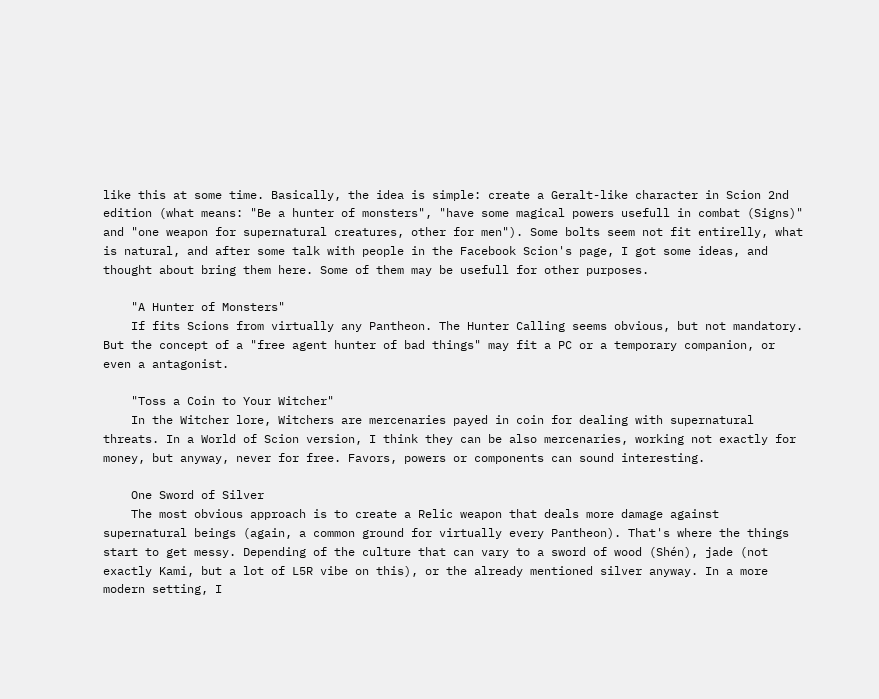like this at some time. Basically, the idea is simple: create a Geralt-like character in Scion 2nd edition (what means: "Be a hunter of monsters", "have some magical powers usefull in combat (Signs)" and "one weapon for supernatural creatures, other for men"). Some bolts seem not fit entirelly, what is natural, and after some talk with people in the Facebook Scion's page, I got some ideas, and thought about bring them here. Some of them may be usefull for other purposes.

    "A Hunter of Monsters"
    If fits Scions from virtually any Pantheon. The Hunter Calling seems obvious, but not mandatory. But the concept of a "free agent hunter of bad things" may fit a PC or a temporary companion, or even a antagonist.

    "Toss a Coin to Your Witcher"
    In the Witcher lore, Witchers are mercenaries payed in coin for dealing with supernatural threats. In a World of Scion version, I think they can be also mercenaries, working not exactly for money, but anyway, never for free. Favors, powers or components can sound interesting.

    One Sword of Silver
    The most obvious approach is to create a Relic weapon that deals more damage against supernatural beings (again, a common ground for virtually every Pantheon). That's where the things start to get messy. Depending of the culture that can vary to a sword of wood (Shén), jade (not exactly Kami, but a lot of L5R vibe on this), or the already mentioned silver anyway. In a more modern setting, I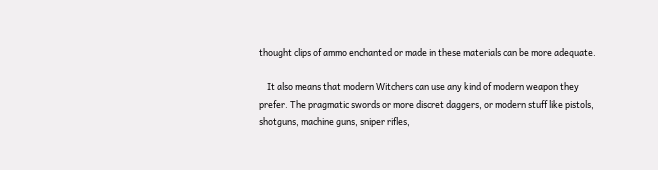thought clips of ammo enchanted or made in these materials can be more adequate.

    It also means that modern Witchers can use any kind of modern weapon they prefer. The pragmatic swords or more discret daggers, or modern stuff like pistols, shotguns, machine guns, sniper rifles,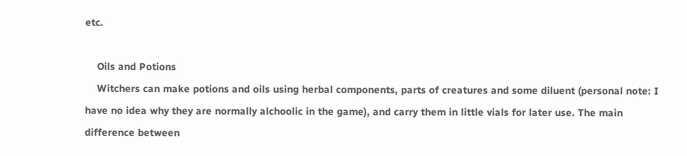etc.

    Oils and Potions
    Witchers can make potions and oils using herbal components, parts of creatures and some diluent (personal note: I have no idea why they are normally alchoolic in the game), and carry them in little vials for later use. The main difference between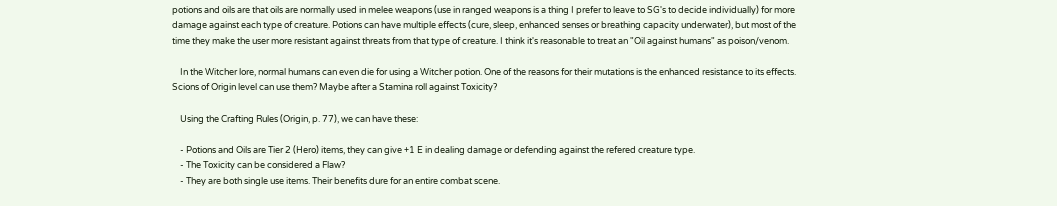potions and oils are that oils are normally used in melee weapons (use in ranged weapons is a thing I prefer to leave to SG's to decide individually) for more damage against each type of creature. Potions can have multiple effects (cure, sleep, enhanced senses or breathing capacity underwater), but most of the time they make the user more resistant against threats from that type of creature. I think it's reasonable to treat an "Oil against humans" as poison/venom.

    In the Witcher lore, normal humans can even die for using a Witcher potion. One of the reasons for their mutations is the enhanced resistance to its effects. Scions of Origin level can use them? Maybe after a Stamina roll against Toxicity?

    Using the Crafting Rules (Origin, p. 77), we can have these:

    - Potions and Oils are Tier 2 (Hero) items, they can give +1 E in dealing damage or defending against the refered creature type.
    - The Toxicity can be considered a Flaw?
    - They are both single use items. Their benefits dure for an entire combat scene.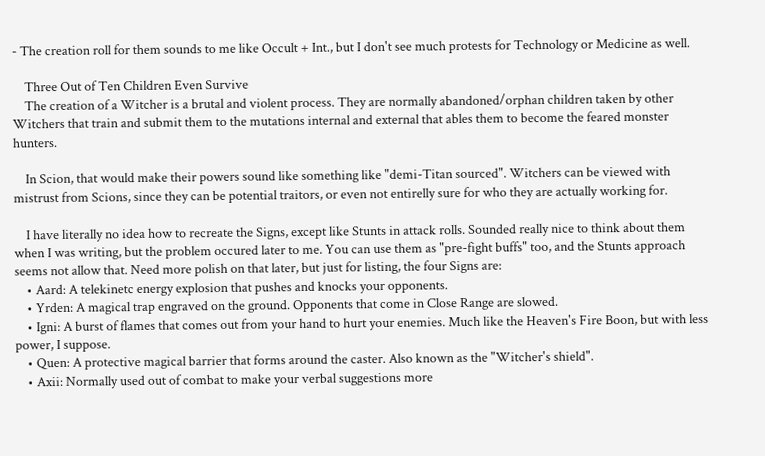- The creation roll for them sounds to me like Occult + Int., but I don't see much protests for Technology or Medicine as well.

    Three Out of Ten Children Even Survive
    The creation of a Witcher is a brutal and violent process. They are normally abandoned/orphan children taken by other Witchers that train and submit them to the mutations internal and external that ables them to become the feared monster hunters.

    In Scion, that would make their powers sound like something like "demi-Titan sourced". Witchers can be viewed with mistrust from Scions, since they can be potential traitors, or even not entirelly sure for who they are actually working for.

    I have literally no idea how to recreate the Signs, except like Stunts in attack rolls. Sounded really nice to think about them when I was writing, but the problem occured later to me. You can use them as "pre-fight buffs" too, and the Stunts approach seems not allow that. Need more polish on that later, but just for listing, the four Signs are:
    • Aard: A telekinetc energy explosion that pushes and knocks your opponents.
    • Yrden: A magical trap engraved on the ground. Opponents that come in Close Range are slowed.
    • Igni: A burst of flames that comes out from your hand to hurt your enemies. Much like the Heaven's Fire Boon, but with less power, I suppose.
    • Quen: A protective magical barrier that forms around the caster. Also known as the "Witcher's shield".
    • Axii: Normally used out of combat to make your verbal suggestions more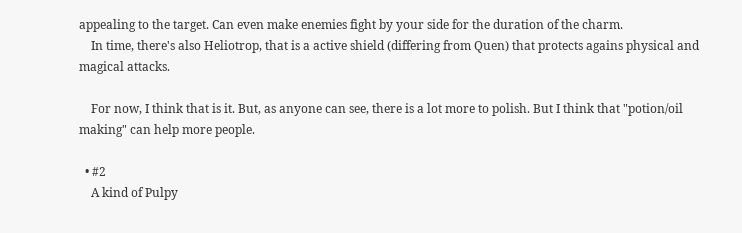appealing to the target. Can even make enemies fight by your side for the duration of the charm.
    In time, there's also Heliotrop, that is a active shield (differing from Quen) that protects agains physical and magical attacks.

    For now, I think that is it. But, as anyone can see, there is a lot more to polish. But I think that "potion/oil making" can help more people.

  • #2
    A kind of Pulpy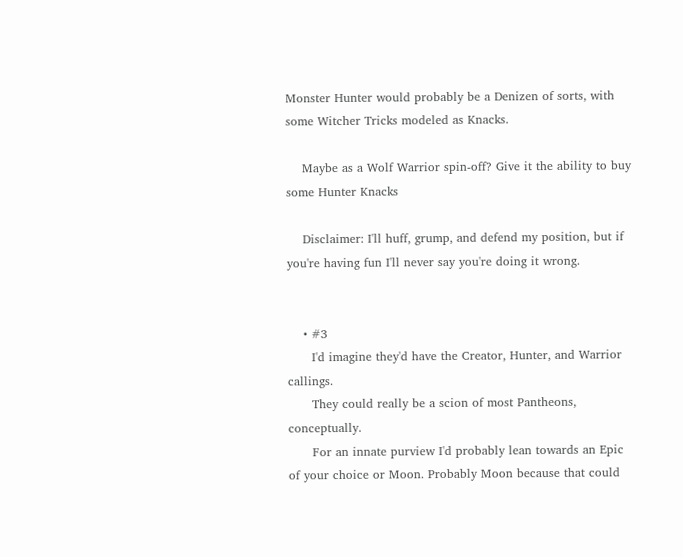Monster Hunter would probably be a Denizen of sorts, with some Witcher Tricks modeled as Knacks.

    Maybe as a Wolf Warrior spin-off? Give it the ability to buy some Hunter Knacks

    Disclaimer: I'll huff, grump, and defend my position, but if you're having fun I'll never say you're doing it wrong.


    • #3
      I'd imagine they'd have the Creator, Hunter, and Warrior callings.
      They could really be a scion of most Pantheons, conceptually.
      For an innate purview I'd probably lean towards an Epic of your choice or Moon. Probably Moon because that could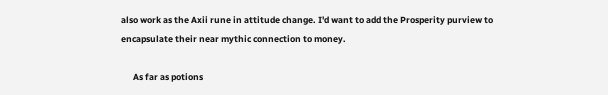also work as the Axii rune in attitude change. I'd want to add the Prosperity purview to encapsulate their near mythic connection to money.

      As far as potions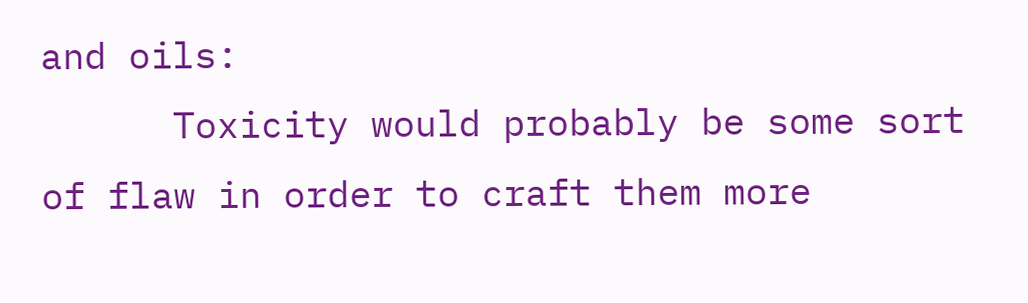and oils:
      Toxicity would probably be some sort of flaw in order to craft them more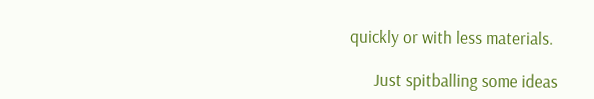quickly or with less materials.

      Just spitballing some ideas